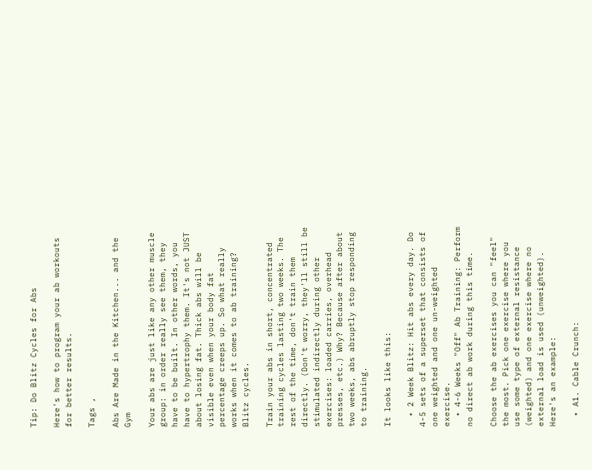Tip: Do Blitz Cycles for Abs

Here's how to program your ab workouts for better results.

Tags ,

Abs Are Made in the Kitchen... and the Gym

Your abs are just like any other muscle group: in order really see them, they have to be built. In other words, you have to hypertrophy them. It's not JUST about losing fat. Thick abs will be visible even when your body fat percentage creeps up. So what really works when it comes to ab training? Blitz cycles.

Train your abs in short, concentrated training cycles lasting two weeks. The rest of the time, don't train them directly. (Don't worry, they'll still be stimulated indirectly during other exercises: loaded carries, overhead presses, etc.) Why? Because after about two weeks, abs abruptly stop responding to training.

It looks like this:

  • 2 Week Blitz: Hit abs every day. Do 4-5 sets of a superset that consists of one weighted and one un-weighted exercise.
  • 4-6 Weeks "Off" Ab Training: Perform no direct ab work during this time.

Choose the ab exercises you can "feel" the most. Pick one exercise where you use some type of external resistance (weighted) and one exercise where no external load is used (unweighted). Here's an example:

  • A1. Cable Crunch: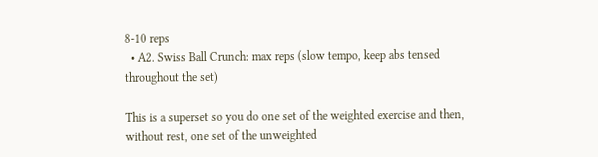8-10 reps
  • A2. Swiss Ball Crunch: max reps (slow tempo, keep abs tensed throughout the set)

This is a superset so you do one set of the weighted exercise and then, without rest, one set of the unweighted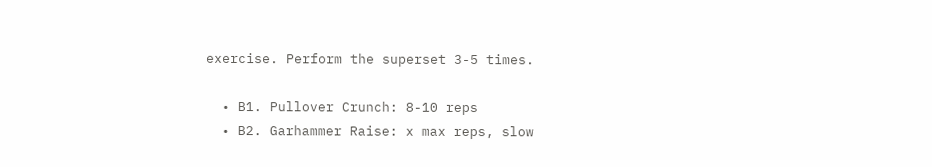exercise. Perform the superset 3-5 times.

  • B1. Pullover Crunch: 8-10 reps
  • B2. Garhammer Raise: x max reps, slow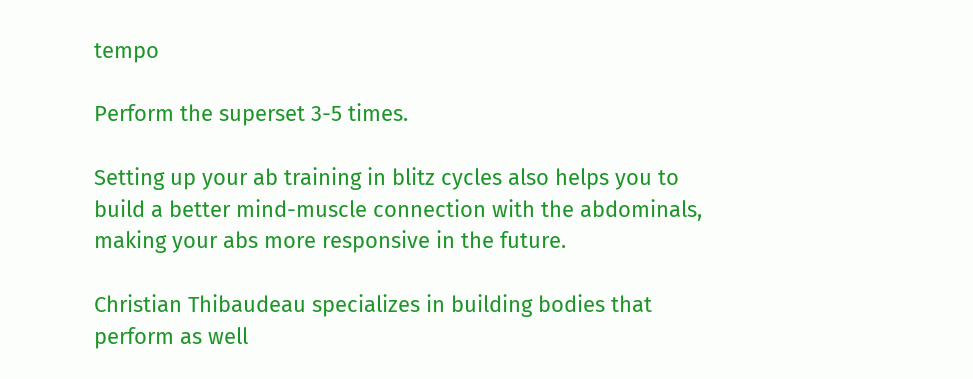tempo

Perform the superset 3-5 times.

Setting up your ab training in blitz cycles also helps you to build a better mind-muscle connection with the abdominals, making your abs more responsive in the future.

Christian Thibaudeau specializes in building bodies that perform as well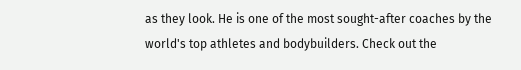as they look. He is one of the most sought-after coaches by the world's top athletes and bodybuilders. Check out the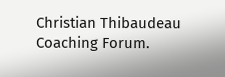Christian Thibaudeau Coaching Forum.